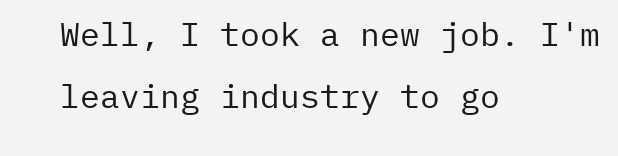Well, I took a new job. I'm leaving industry to go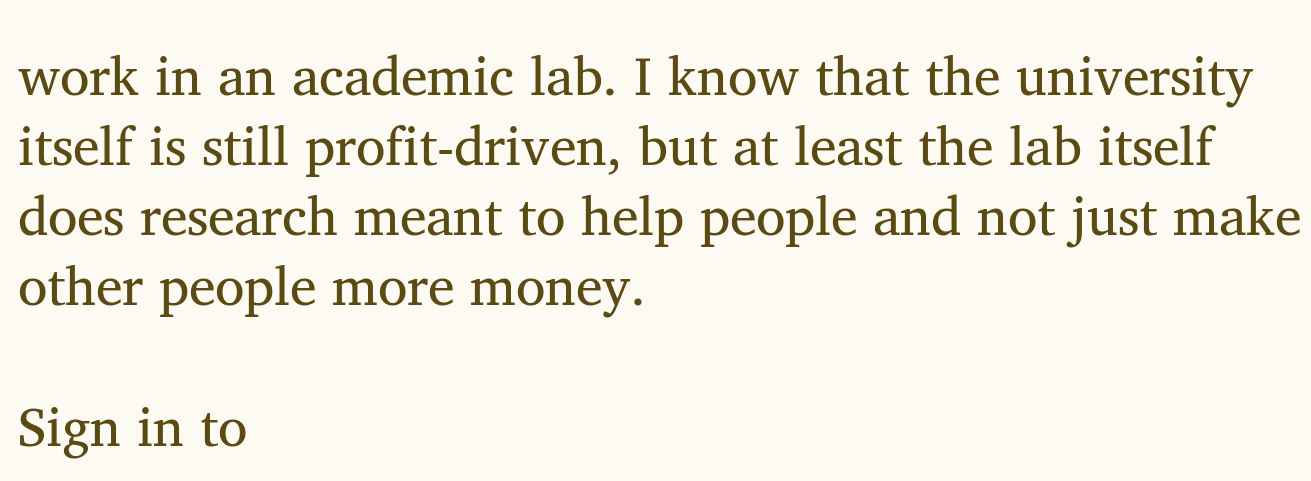work in an academic lab. I know that the university itself is still profit-driven, but at least the lab itself does research meant to help people and not just make other people more money.

Sign in to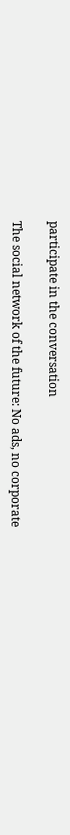participate in the conversation

The social network of the future: No ads, no corporate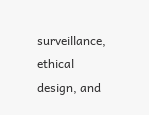surveillance, ethical design, and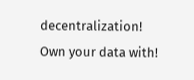decentralization! Own your data with!